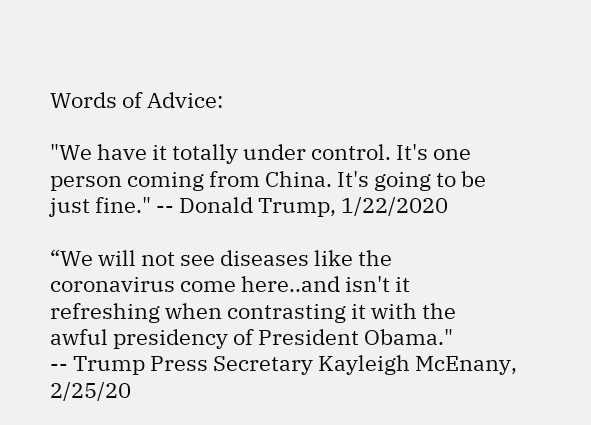Words of Advice:

"We have it totally under control. It's one person coming from China. It's going to be just fine." -- Donald Trump, 1/22/2020

“We will not see diseases like the coronavirus come here..and isn't it refreshing when contrasting it with the awful presidency of President Obama."
-- Trump Press Secretary Kayleigh McEnany, 2/25/20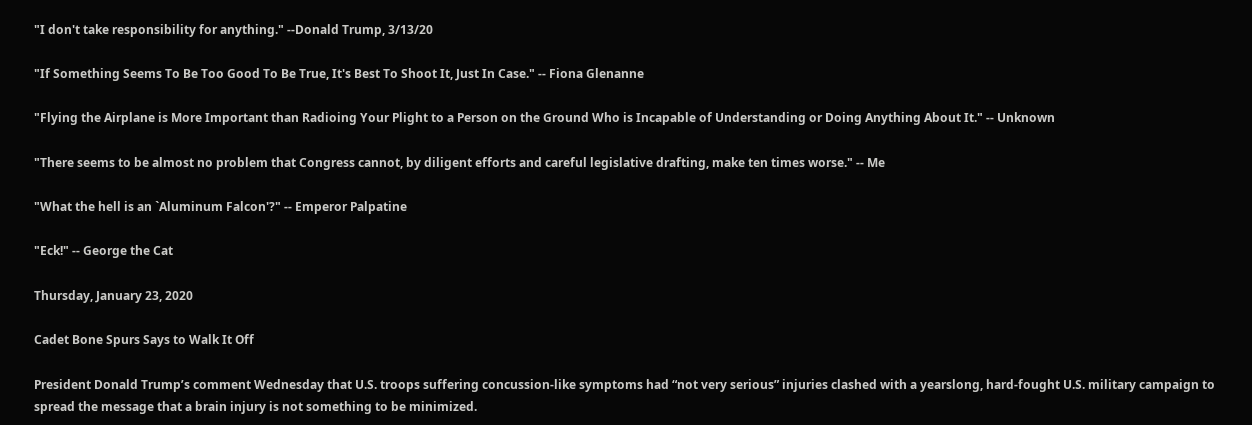"I don't take responsibility for anything." --Donald Trump, 3/13/20

"If Something Seems To Be Too Good To Be True, It's Best To Shoot It, Just In Case." -- Fiona Glenanne

"Flying the Airplane is More Important than Radioing Your Plight to a Person on the Ground Who is Incapable of Understanding or Doing Anything About It." -- Unknown

"There seems to be almost no problem that Congress cannot, by diligent efforts and careful legislative drafting, make ten times worse." -- Me

"What the hell is an `Aluminum Falcon'?" -- Emperor Palpatine

"Eck!" -- George the Cat

Thursday, January 23, 2020

Cadet Bone Spurs Says to Walk It Off

President Donald Trump’s comment Wednesday that U.S. troops suffering concussion-like symptoms had “not very serious” injuries clashed with a yearslong, hard-fought U.S. military campaign to spread the message that a brain injury is not something to be minimized.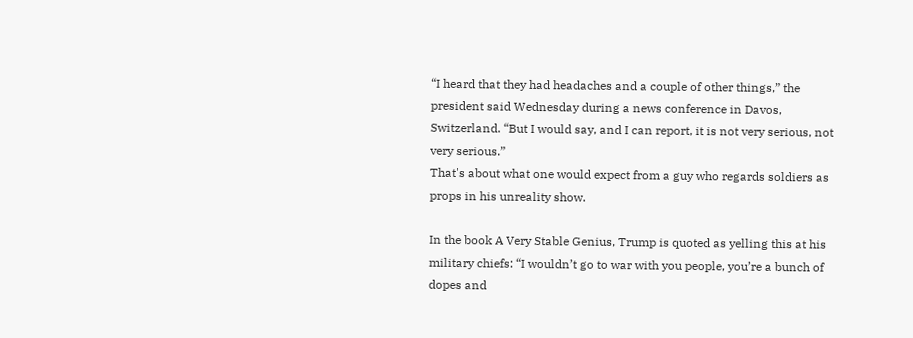“I heard that they had headaches and a couple of other things,” the president said Wednesday during a news conference in Davos, Switzerland. “But I would say, and I can report, it is not very serious, not very serious.”
That's about what one would expect from a guy who regards soldiers as props in his unreality show.

In the book A Very Stable Genius, Trump is quoted as yelling this at his military chiefs: “I wouldn’t go to war with you people, you’re a bunch of dopes and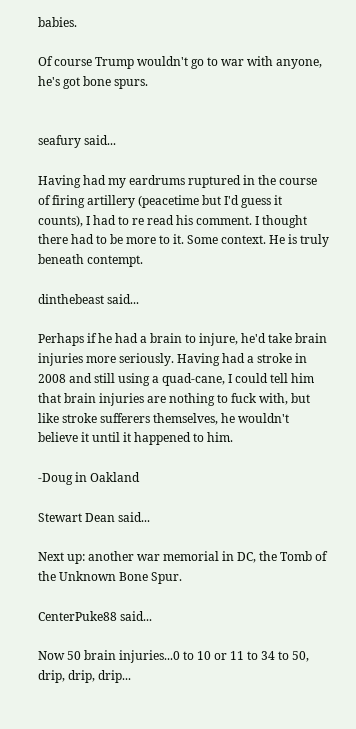babies.

Of course Trump wouldn't go to war with anyone, he's got bone spurs.


seafury said...

Having had my eardrums ruptured in the course of firing artillery (peacetime but I'd guess it counts), I had to re read his comment. I thought there had to be more to it. Some context. He is truly beneath contempt.

dinthebeast said...

Perhaps if he had a brain to injure, he'd take brain injuries more seriously. Having had a stroke in 2008 and still using a quad-cane, I could tell him that brain injuries are nothing to fuck with, but like stroke sufferers themselves, he wouldn't believe it until it happened to him.

-Doug in Oakland

Stewart Dean said...

Next up: another war memorial in DC, the Tomb of the Unknown Bone Spur.

CenterPuke88 said...

Now 50 brain injuries...0 to 10 or 11 to 34 to 50, drip, drip, drip...